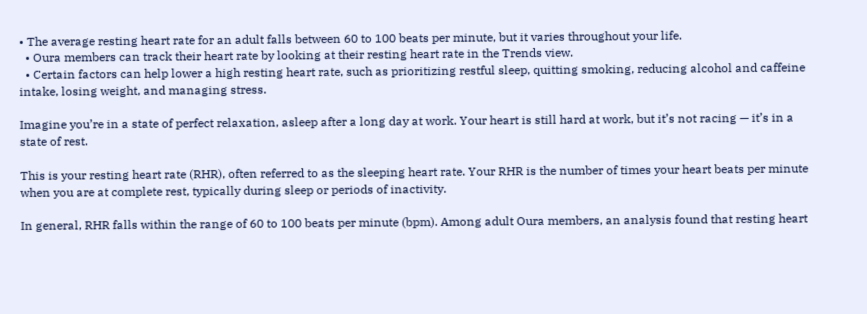• The average resting heart rate for an adult falls between 60 to 100 beats per minute, but it varies throughout your life.
  • Oura members can track their heart rate by looking at their resting heart rate in the Trends view.
  • Certain factors can help lower a high resting heart rate, such as prioritizing restful sleep, quitting smoking, reducing alcohol and caffeine intake, losing weight, and managing stress.

Imagine you’re in a state of perfect relaxation, asleep after a long day at work. Your heart is still hard at work, but it’s not racing — it’s in a state of rest.

This is your resting heart rate (RHR), often referred to as the sleeping heart rate. Your RHR is the number of times your heart beats per minute when you are at complete rest, typically during sleep or periods of inactivity.

In general, RHR falls within the range of 60 to 100 beats per minute (bpm). Among adult Oura members, an analysis found that resting heart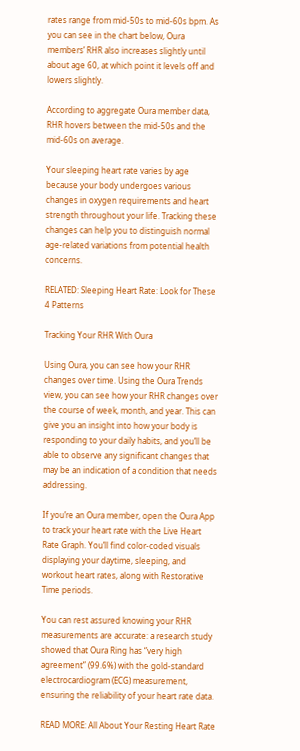rates range from mid-50s to mid-60s bpm. As you can see in the chart below, Oura members’ RHR also increases slightly until about age 60, at which point it levels off and lowers slightly.

According to aggregate Oura member data, RHR hovers between the mid-50s and the mid-60s on average.

Your sleeping heart rate varies by age because your body undergoes various changes in oxygen requirements and heart strength throughout your life. Tracking these changes can help you to distinguish normal age-related variations from potential health concerns.

RELATED: Sleeping Heart Rate: Look for These 4 Patterns

Tracking Your RHR With Oura

Using Oura, you can see how your RHR changes over time. Using the Oura Trends view, you can see how your RHR changes over the course of week, month, and year. This can give you an insight into how your body is responding to your daily habits, and you’ll be able to observe any significant changes that may be an indication of a condition that needs addressing.

If you’re an Oura member, open the Oura App to track your heart rate with the Live Heart Rate Graph. You’ll find color-coded visuals displaying your daytime, sleeping, and workout heart rates, along with Restorative Time periods.

You can rest assured knowing your RHR measurements are accurate: a research study showed that Oura Ring has “very high agreement” (99.6%) with the gold-standard electrocardiogram (ECG) measurement, ensuring the reliability of your heart rate data.

READ MORE: All About Your Resting Heart Rate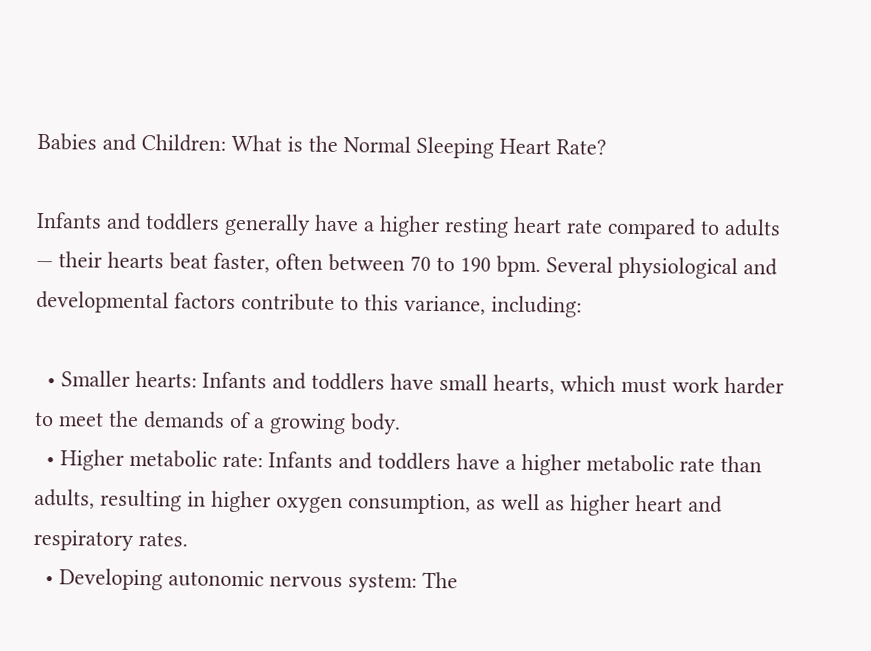Babies and Children: What is the Normal Sleeping Heart Rate?

Infants and toddlers generally have a higher resting heart rate compared to adults — their hearts beat faster, often between 70 to 190 bpm. Several physiological and developmental factors contribute to this variance, including:

  • Smaller hearts: Infants and toddlers have small hearts, which must work harder to meet the demands of a growing body.
  • Higher metabolic rate: Infants and toddlers have a higher metabolic rate than adults, resulting in higher oxygen consumption, as well as higher heart and respiratory rates.
  • Developing autonomic nervous system: The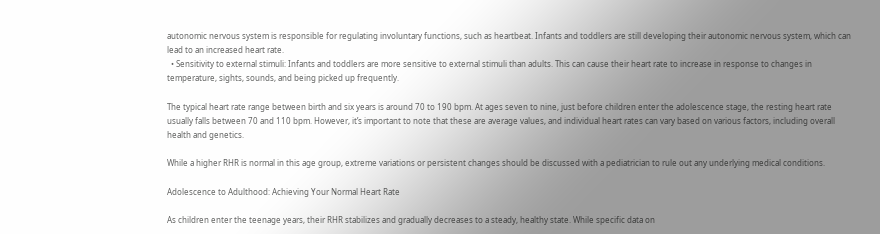autonomic nervous system is responsible for regulating involuntary functions, such as heartbeat. Infants and toddlers are still developing their autonomic nervous system, which can lead to an increased heart rate.
  • Sensitivity to external stimuli: Infants and toddlers are more sensitive to external stimuli than adults. This can cause their heart rate to increase in response to changes in temperature, sights, sounds, and being picked up frequently.

The typical heart rate range between birth and six years is around 70 to 190 bpm. At ages seven to nine, just before children enter the adolescence stage, the resting heart rate usually falls between 70 and 110 bpm. However, it’s important to note that these are average values, and individual heart rates can vary based on various factors, including overall health and genetics.

While a higher RHR is normal in this age group, extreme variations or persistent changes should be discussed with a pediatrician to rule out any underlying medical conditions.

Adolescence to Adulthood: Achieving Your Normal Heart Rate

As children enter the teenage years, their RHR stabilizes and gradually decreases to a steady, healthy state. While specific data on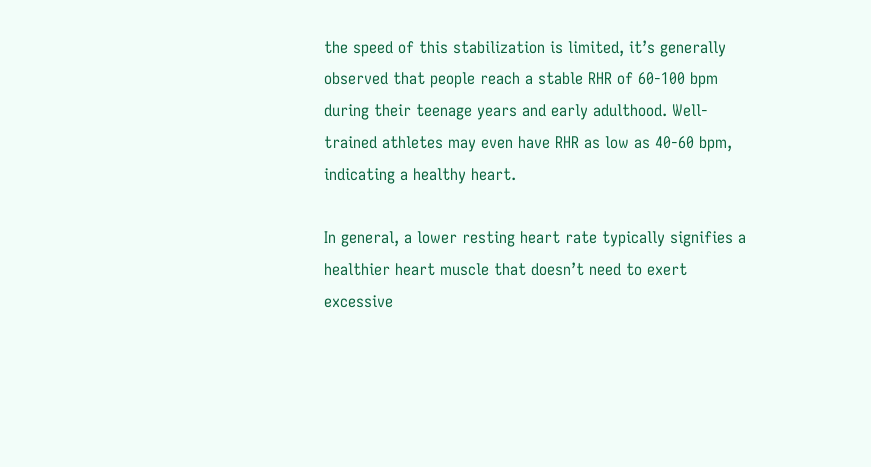the speed of this stabilization is limited, it’s generally observed that people reach a stable RHR of 60-100 bpm during their teenage years and early adulthood. Well-trained athletes may even have RHR as low as 40-60 bpm, indicating a healthy heart.

In general, a lower resting heart rate typically signifies a healthier heart muscle that doesn’t need to exert excessive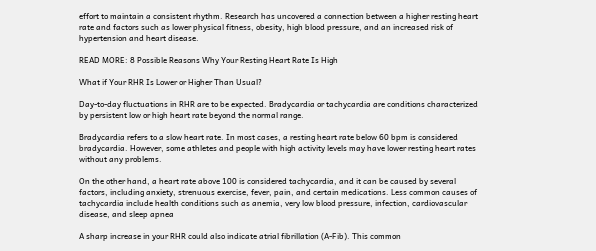effort to maintain a consistent rhythm. Research has uncovered a connection between a higher resting heart rate and factors such as lower physical fitness, obesity, high blood pressure, and an increased risk of hypertension and heart disease.

READ MORE: 8 Possible Reasons Why Your Resting Heart Rate Is High

What if Your RHR Is Lower or Higher Than Usual?

Day-to-day fluctuations in RHR are to be expected. Bradycardia or tachycardia are conditions characterized by persistent low or high heart rate beyond the normal range.

Bradycardia refers to a slow heart rate. In most cases, a resting heart rate below 60 bpm is considered bradycardia. However, some athletes and people with high activity levels may have lower resting heart rates without any problems.

On the other hand, a heart rate above 100 is considered tachycardia, and it can be caused by several factors, including anxiety, strenuous exercise, fever, pain, and certain medications. Less common causes of tachycardia include health conditions such as anemia, very low blood pressure, infection, cardiovascular disease, and sleep apnea

A sharp increase in your RHR could also indicate atrial fibrillation (A-Fib). This common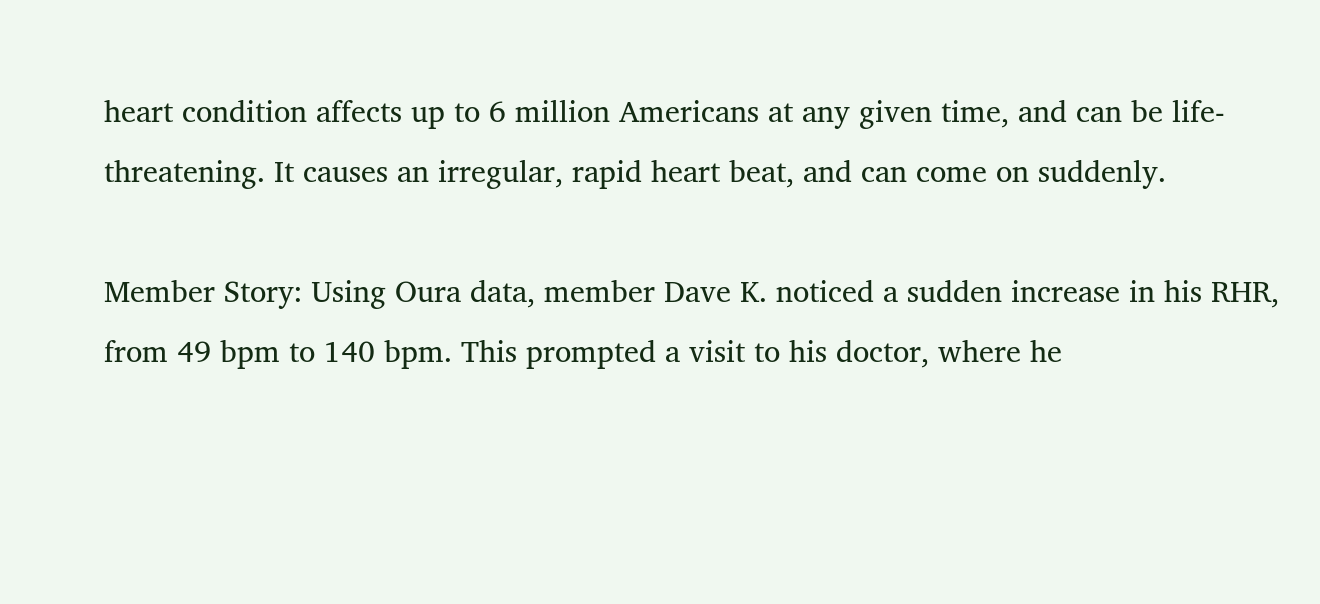heart condition affects up to 6 million Americans at any given time, and can be life-threatening. It causes an irregular, rapid heart beat, and can come on suddenly.

Member Story: Using Oura data, member Dave K. noticed a sudden increase in his RHR, from 49 bpm to 140 bpm. This prompted a visit to his doctor, where he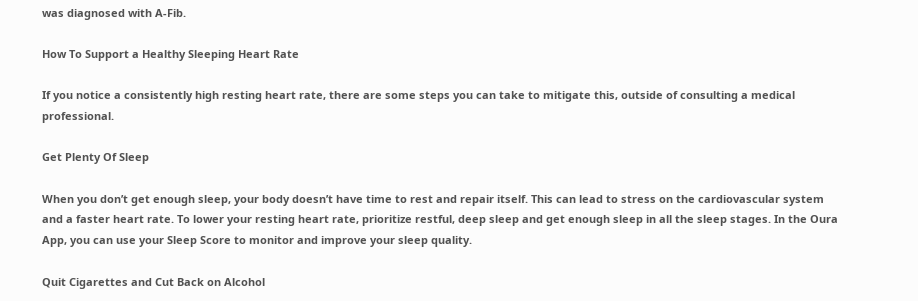was diagnosed with A-Fib.

How To Support a Healthy Sleeping Heart Rate

If you notice a consistently high resting heart rate, there are some steps you can take to mitigate this, outside of consulting a medical professional.

Get Plenty Of Sleep

When you don’t get enough sleep, your body doesn’t have time to rest and repair itself. This can lead to stress on the cardiovascular system and a faster heart rate. To lower your resting heart rate, prioritize restful, deep sleep and get enough sleep in all the sleep stages. In the Oura App, you can use your Sleep Score to monitor and improve your sleep quality.

Quit Cigarettes and Cut Back on Alcohol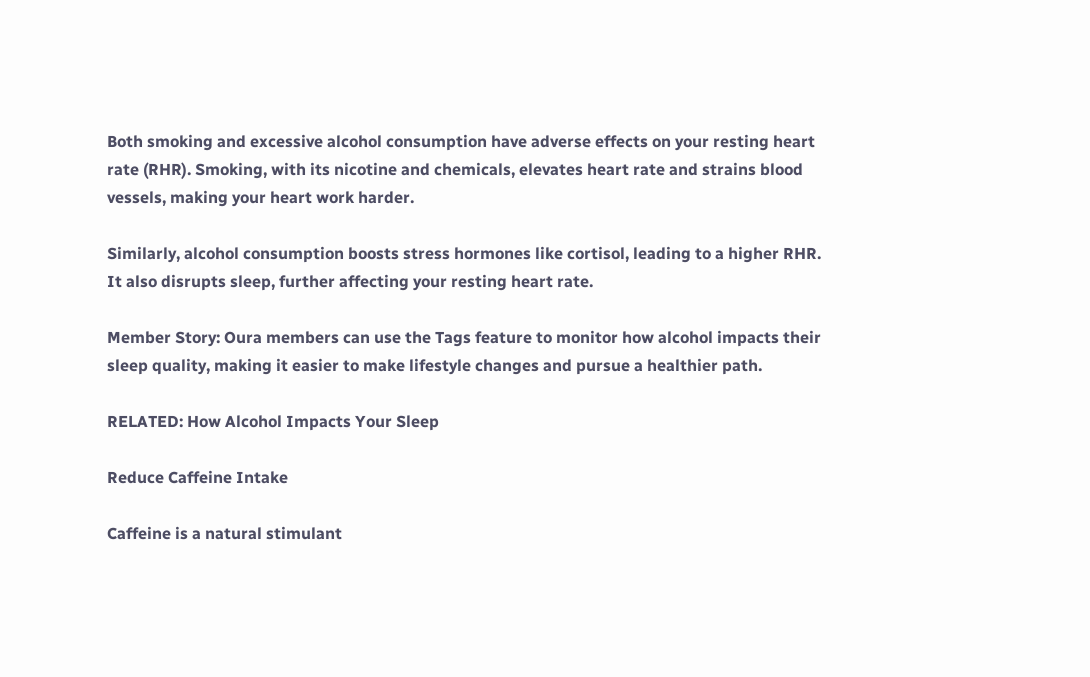Both smoking and excessive alcohol consumption have adverse effects on your resting heart rate (RHR). Smoking, with its nicotine and chemicals, elevates heart rate and strains blood vessels, making your heart work harder.

Similarly, alcohol consumption boosts stress hormones like cortisol, leading to a higher RHR. It also disrupts sleep, further affecting your resting heart rate.

Member Story: Oura members can use the Tags feature to monitor how alcohol impacts their sleep quality, making it easier to make lifestyle changes and pursue a healthier path.

RELATED: How Alcohol Impacts Your Sleep

Reduce Caffeine Intake

Caffeine is a natural stimulant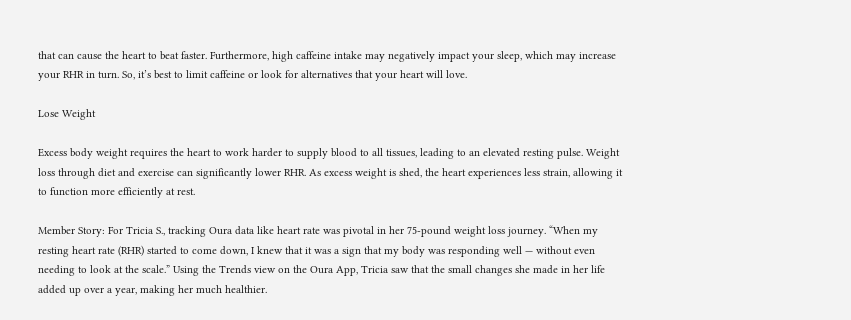that can cause the heart to beat faster. Furthermore, high caffeine intake may negatively impact your sleep, which may increase your RHR in turn. So, it’s best to limit caffeine or look for alternatives that your heart will love.

Lose Weight

Excess body weight requires the heart to work harder to supply blood to all tissues, leading to an elevated resting pulse. Weight loss through diet and exercise can significantly lower RHR. As excess weight is shed, the heart experiences less strain, allowing it to function more efficiently at rest.

Member Story: For Tricia S., tracking Oura data like heart rate was pivotal in her 75-pound weight loss journey. “When my resting heart rate (RHR) started to come down, I knew that it was a sign that my body was responding well — without even needing to look at the scale.” Using the Trends view on the Oura App, Tricia saw that the small changes she made in her life added up over a year, making her much healthier.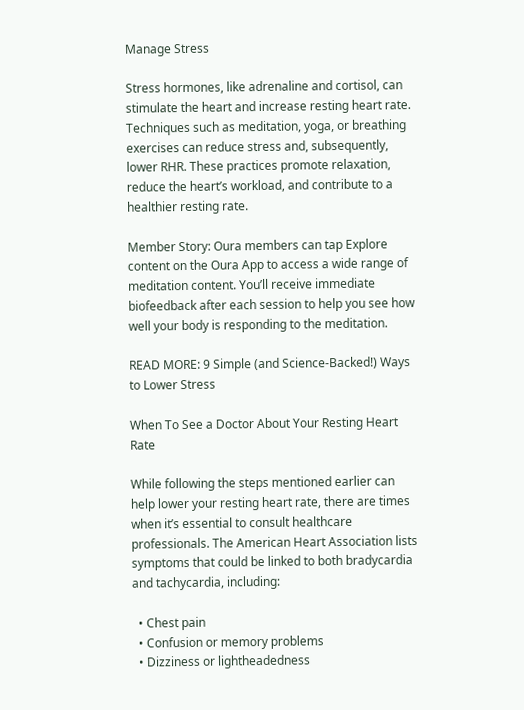Manage Stress

Stress hormones, like adrenaline and cortisol, can stimulate the heart and increase resting heart rate. Techniques such as meditation, yoga, or breathing exercises can reduce stress and, subsequently, lower RHR. These practices promote relaxation, reduce the heart’s workload, and contribute to a healthier resting rate.

Member Story: Oura members can tap Explore content on the Oura App to access a wide range of meditation content. You’ll receive immediate biofeedback after each session to help you see how well your body is responding to the meditation.

READ MORE: 9 Simple (and Science-Backed!) Ways to Lower Stress

When To See a Doctor About Your Resting Heart Rate

While following the steps mentioned earlier can help lower your resting heart rate, there are times when it’s essential to consult healthcare professionals. The American Heart Association lists symptoms that could be linked to both bradycardia and tachycardia, including:

  • Chest pain
  • Confusion or memory problems
  • Dizziness or lightheadedness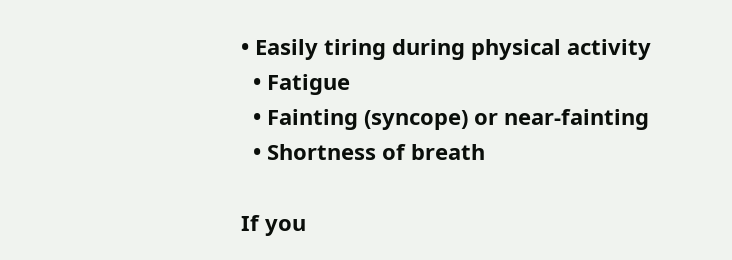• Easily tiring during physical activity
  • Fatigue
  • Fainting (syncope) or near-fainting
  • Shortness of breath

If you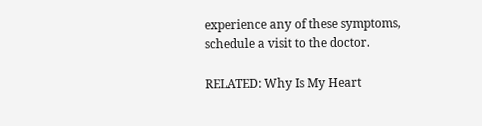experience any of these symptoms, schedule a visit to the doctor.

RELATED: Why Is My Heart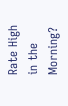Rate High in the Morning?